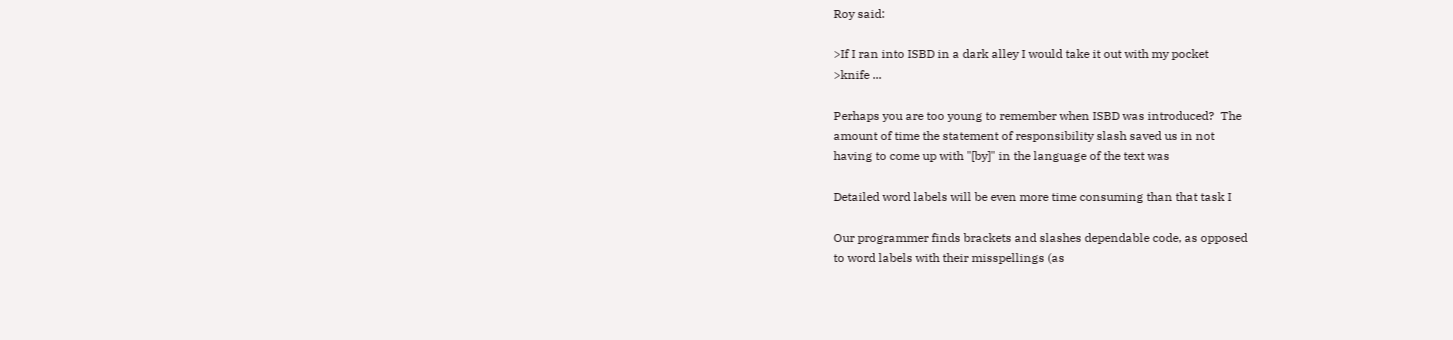Roy said:

>If I ran into ISBD in a dark alley I would take it out with my pocket
>knife ...

Perhaps you are too young to remember when ISBD was introduced?  The
amount of time the statement of responsibility slash saved us in not
having to come up with "[by]" in the language of the text was

Detailed word labels will be even more time consuming than that task I

Our programmer finds brackets and slashes dependable code, as opposed
to word labels with their misspellings (as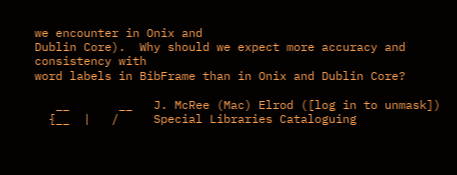we encounter in Onix and
Dublin Core).  Why should we expect more accuracy and consistency with
word labels in BibFrame than in Onix and Dublin Core?

   __       __   J. McRee (Mac) Elrod ([log in to unmask])
  {__  |   /     Special Libraries Cataloguing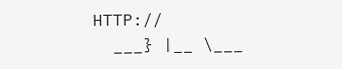HTTP://
  ___} |__ \___